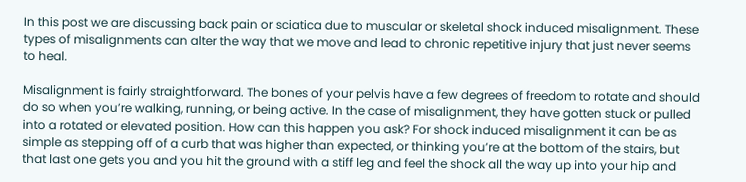In this post we are discussing back pain or sciatica due to muscular or skeletal shock induced misalignment. These types of misalignments can alter the way that we move and lead to chronic repetitive injury that just never seems to heal.

Misalignment is fairly straightforward. The bones of your pelvis have a few degrees of freedom to rotate and should do so when you’re walking, running, or being active. In the case of misalignment, they have gotten stuck or pulled into a rotated or elevated position. How can this happen you ask? For shock induced misalignment it can be as simple as stepping off of a curb that was higher than expected, or thinking you’re at the bottom of the stairs, but that last one gets you and you hit the ground with a stiff leg and feel the shock all the way up into your hip and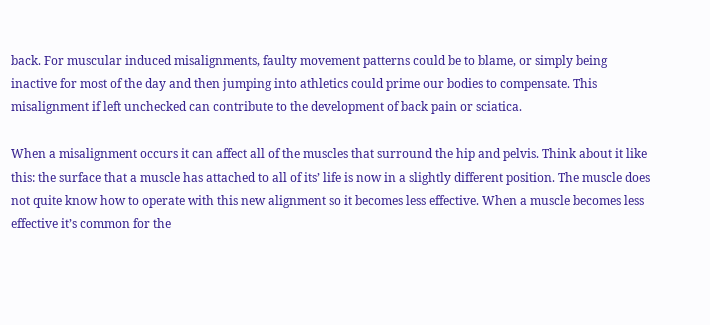back. For muscular induced misalignments, faulty movement patterns could be to blame, or simply being inactive for most of the day and then jumping into athletics could prime our bodies to compensate. This misalignment if left unchecked can contribute to the development of back pain or sciatica.

When a misalignment occurs it can affect all of the muscles that surround the hip and pelvis. Think about it like this: the surface that a muscle has attached to all of its’ life is now in a slightly different position. The muscle does not quite know how to operate with this new alignment so it becomes less effective. When a muscle becomes less effective it’s common for the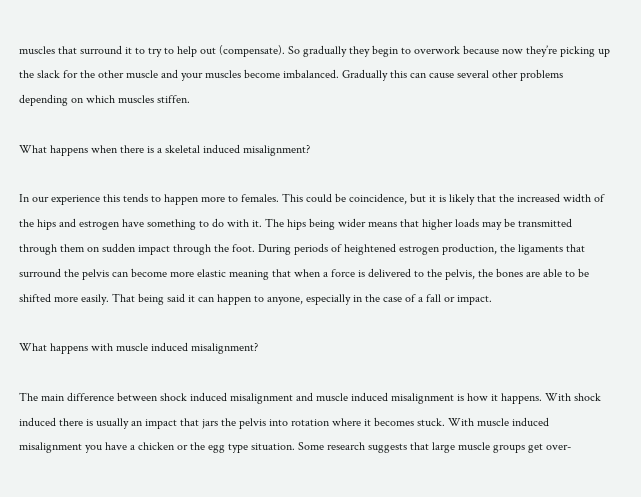muscles that surround it to try to help out (compensate). So gradually they begin to overwork because now they’re picking up the slack for the other muscle and your muscles become imbalanced. Gradually this can cause several other problems depending on which muscles stiffen.

What happens when there is a skeletal induced misalignment?

In our experience this tends to happen more to females. This could be coincidence, but it is likely that the increased width of the hips and estrogen have something to do with it. The hips being wider means that higher loads may be transmitted through them on sudden impact through the foot. During periods of heightened estrogen production, the ligaments that surround the pelvis can become more elastic meaning that when a force is delivered to the pelvis, the bones are able to be shifted more easily. That being said it can happen to anyone, especially in the case of a fall or impact.

What happens with muscle induced misalignment?

The main difference between shock induced misalignment and muscle induced misalignment is how it happens. With shock induced there is usually an impact that jars the pelvis into rotation where it becomes stuck. With muscle induced misalignment you have a chicken or the egg type situation. Some research suggests that large muscle groups get over-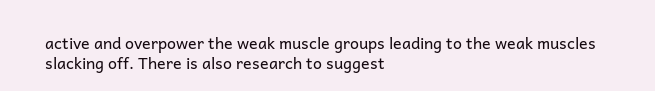active and overpower the weak muscle groups leading to the weak muscles slacking off. There is also research to suggest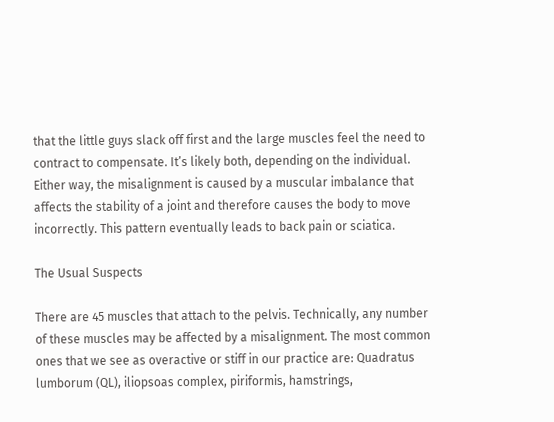that the little guys slack off first and the large muscles feel the need to contract to compensate. It’s likely both, depending on the individual. Either way, the misalignment is caused by a muscular imbalance that affects the stability of a joint and therefore causes the body to move incorrectly. This pattern eventually leads to back pain or sciatica.

The Usual Suspects

There are 45 muscles that attach to the pelvis. Technically, any number of these muscles may be affected by a misalignment. The most common ones that we see as overactive or stiff in our practice are: Quadratus lumborum (QL), iliopsoas complex, piriformis, hamstrings,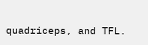quadriceps, and TFL.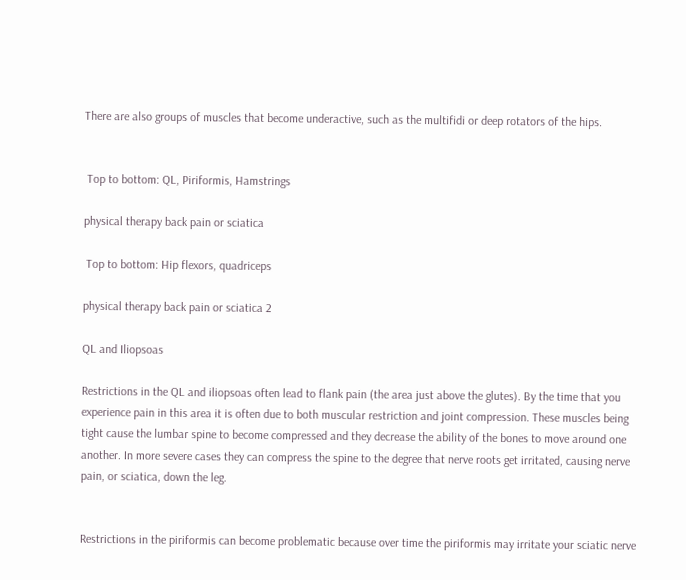There are also groups of muscles that become underactive, such as the multifidi or deep rotators of the hips.


 Top to bottom: QL, Piriformis, Hamstrings

physical therapy back pain or sciatica

 Top to bottom: Hip flexors, quadriceps

physical therapy back pain or sciatica 2

QL and Iliopsoas

Restrictions in the QL and iliopsoas often lead to flank pain (the area just above the glutes). By the time that you experience pain in this area it is often due to both muscular restriction and joint compression. These muscles being tight cause the lumbar spine to become compressed and they decrease the ability of the bones to move around one another. In more severe cases they can compress the spine to the degree that nerve roots get irritated, causing nerve pain, or sciatica, down the leg.


Restrictions in the piriformis can become problematic because over time the piriformis may irritate your sciatic nerve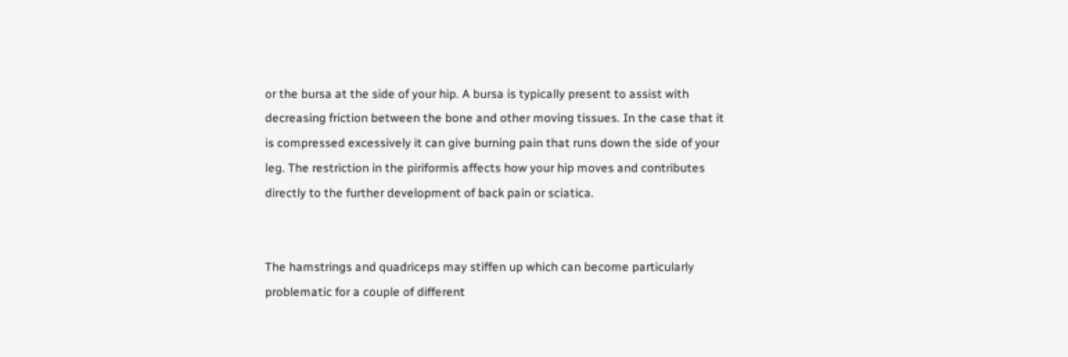or the bursa at the side of your hip. A bursa is typically present to assist with decreasing friction between the bone and other moving tissues. In the case that it is compressed excessively it can give burning pain that runs down the side of your leg. The restriction in the piriformis affects how your hip moves and contributes directly to the further development of back pain or sciatica.


The hamstrings and quadriceps may stiffen up which can become particularly problematic for a couple of different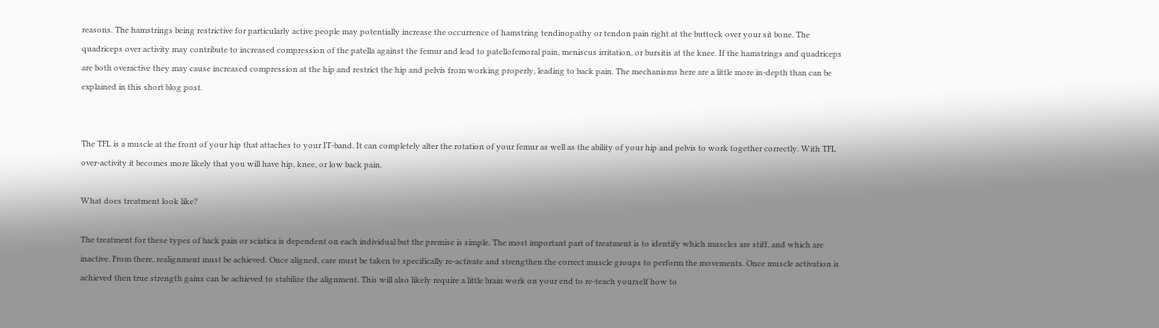reasons. The hamstrings being restrictive for particularly active people may potentially increase the occurrence of hamstring tendinopathy or tendon pain right at the buttock over your sit bone. The quadriceps over activity may contribute to increased compression of the patella against the femur and lead to patellofemoral pain, meniscus irritation, or bursitis at the knee. If the hamstrings and quadriceps are both overactive they may cause increased compression at the hip and restrict the hip and pelvis from working properly, leading to back pain. The mechanisms here are a little more in-depth than can be explained in this short blog post.


The TFL is a muscle at the front of your hip that attaches to your IT-band. It can completely alter the rotation of your femur as well as the ability of your hip and pelvis to work together correctly. With TFL over-activity it becomes more likely that you will have hip, knee, or low back pain.

What does treatment look like?

The treatment for these types of back pain or sciatica is dependent on each individual but the premise is simple. The most important part of treatment is to identify which muscles are stiff, and which are inactive. From there, realignment must be achieved. Once aligned, care must be taken to specifically re-activate and strengthen the correct muscle groups to perform the movements. Once muscle activation is achieved then true strength gains can be achieved to stabilize the alignment. This will also likely require a little brain work on your end to re-teach yourself how to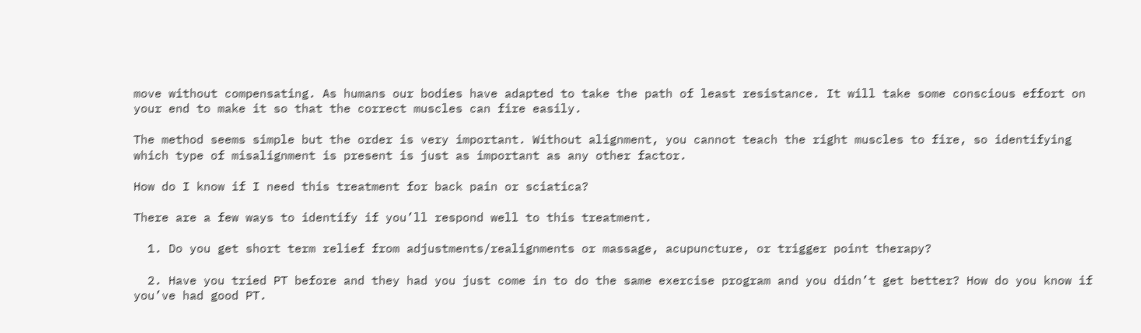move without compensating. As humans our bodies have adapted to take the path of least resistance. It will take some conscious effort on your end to make it so that the correct muscles can fire easily.

The method seems simple but the order is very important. Without alignment, you cannot teach the right muscles to fire, so identifying which type of misalignment is present is just as important as any other factor.

How do I know if I need this treatment for back pain or sciatica?

There are a few ways to identify if you’ll respond well to this treatment.

  1. Do you get short term relief from adjustments/realignments or massage, acupuncture, or trigger point therapy?

  2. Have you tried PT before and they had you just come in to do the same exercise program and you didn’t get better? How do you know if you’ve had good PT.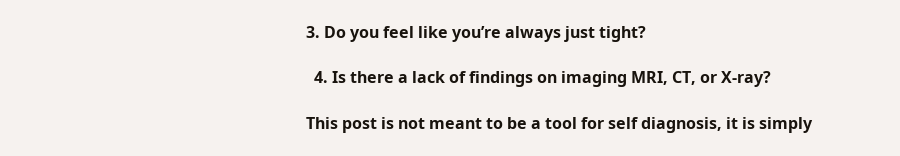3. Do you feel like you’re always just tight?

  4. Is there a lack of findings on imaging MRI, CT, or X-ray?

This post is not meant to be a tool for self diagnosis, it is simply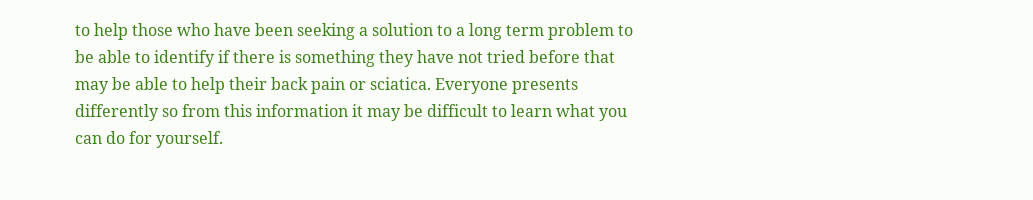to help those who have been seeking a solution to a long term problem to be able to identify if there is something they have not tried before that may be able to help their back pain or sciatica. Everyone presents differently so from this information it may be difficult to learn what you can do for yourself.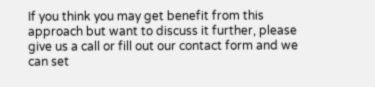If you think you may get benefit from this approach but want to discuss it further, please give us a call or fill out our contact form and we can set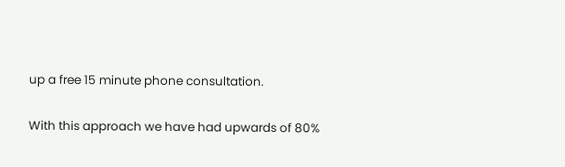up a free 15 minute phone consultation.

With this approach we have had upwards of 80%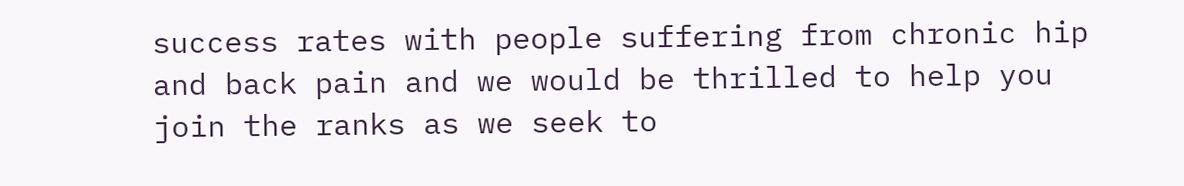success rates with people suffering from chronic hip and back pain and we would be thrilled to help you join the ranks as we seek to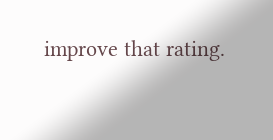improve that rating.